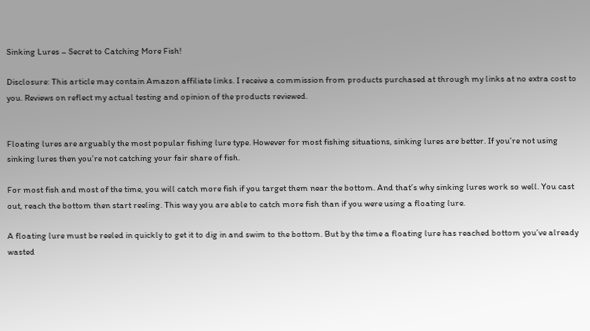Sinking Lures – Secret to Catching More Fish!

Disclosure: This article may contain Amazon affiliate links. I receive a commission from products purchased at through my links at no extra cost to you. Reviews on reflect my actual testing and opinion of the products reviewed.


Floating lures are arguably the most popular fishing lure type. However for most fishing situations, sinking lures are better. If you’re not using sinking lures then you’re not catching your fair share of fish.

For most fish and most of the time, you will catch more fish if you target them near the bottom. And that’s why sinking lures work so well. You cast out, reach the bottom then start reeling. This way you are able to catch more fish than if you were using a floating lure.

A floating lure must be reeled in quickly to get it to dig in and swim to the bottom. But by the time a floating lure has reached bottom you’ve already wasted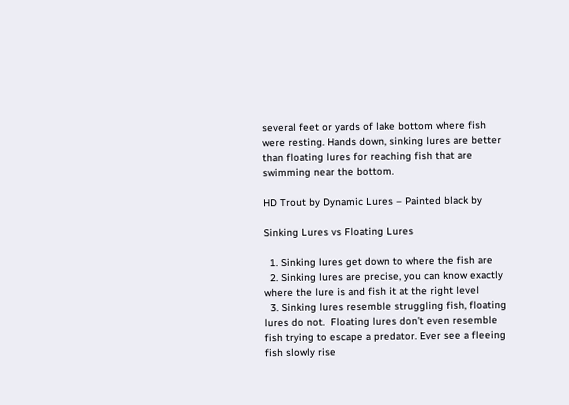several feet or yards of lake bottom where fish were resting. Hands down, sinking lures are better than floating lures for reaching fish that are swimming near the bottom.

HD Trout by Dynamic Lures – Painted black by

Sinking Lures vs Floating Lures

  1. Sinking lures get down to where the fish are
  2. Sinking lures are precise, you can know exactly where the lure is and fish it at the right level
  3. Sinking lures resemble struggling fish, floating lures do not.  Floating lures don’t even resemble fish trying to escape a predator. Ever see a fleeing fish slowly rise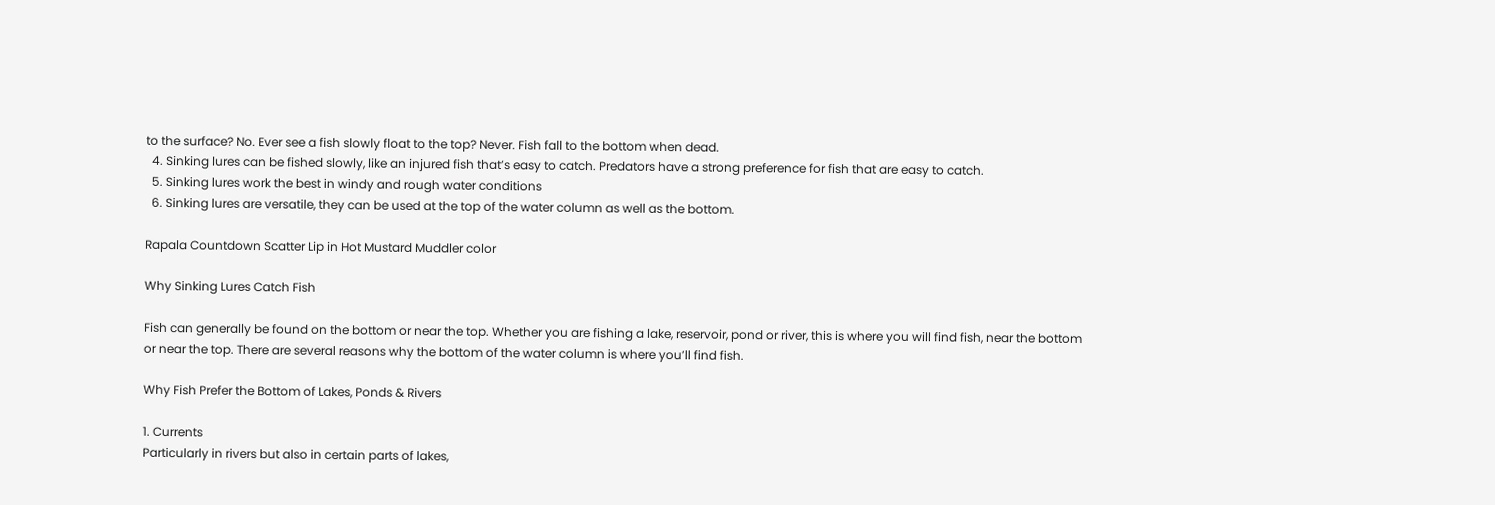to the surface? No. Ever see a fish slowly float to the top? Never. Fish fall to the bottom when dead.
  4. Sinking lures can be fished slowly, like an injured fish that’s easy to catch. Predators have a strong preference for fish that are easy to catch.
  5. Sinking lures work the best in windy and rough water conditions
  6. Sinking lures are versatile, they can be used at the top of the water column as well as the bottom.

Rapala Countdown Scatter Lip in Hot Mustard Muddler color

Why Sinking Lures Catch Fish

Fish can generally be found on the bottom or near the top. Whether you are fishing a lake, reservoir, pond or river, this is where you will find fish, near the bottom or near the top. There are several reasons why the bottom of the water column is where you’ll find fish.

Why Fish Prefer the Bottom of Lakes, Ponds & Rivers

1. Currents
Particularly in rivers but also in certain parts of lakes,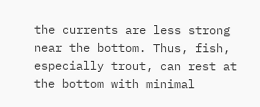the currents are less strong near the bottom. Thus, fish, especially trout, can rest at the bottom with minimal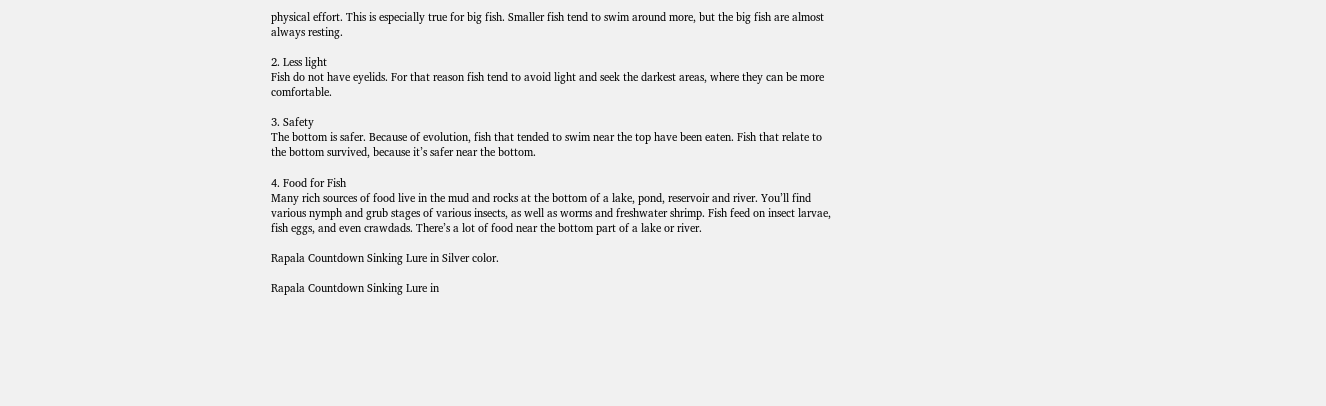physical effort. This is especially true for big fish. Smaller fish tend to swim around more, but the big fish are almost always resting.

2. Less light
Fish do not have eyelids. For that reason fish tend to avoid light and seek the darkest areas, where they can be more comfortable.

3. Safety
The bottom is safer. Because of evolution, fish that tended to swim near the top have been eaten. Fish that relate to the bottom survived, because it’s safer near the bottom.

4. Food for Fish
Many rich sources of food live in the mud and rocks at the bottom of a lake, pond, reservoir and river. You’ll find various nymph and grub stages of various insects, as well as worms and freshwater shrimp. Fish feed on insect larvae, fish eggs, and even crawdads. There’s a lot of food near the bottom part of a lake or river.

Rapala Countdown Sinking Lure in Silver color.

Rapala Countdown Sinking Lure in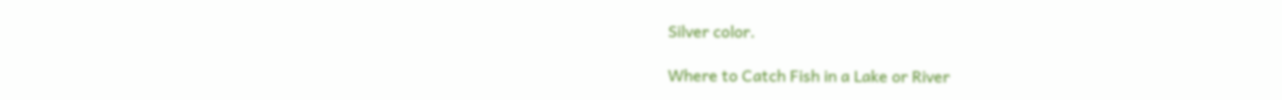Silver color.

Where to Catch Fish in a Lake or River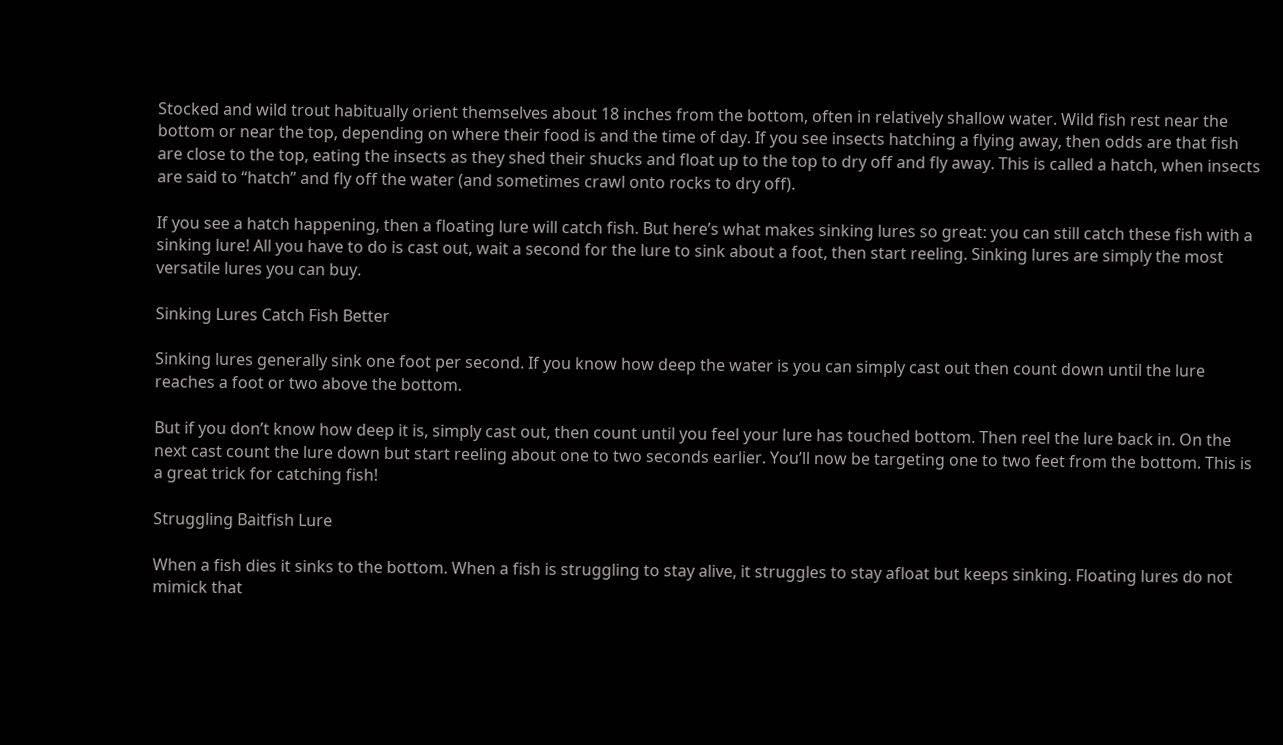Stocked and wild trout habitually orient themselves about 18 inches from the bottom, often in relatively shallow water. Wild fish rest near the bottom or near the top, depending on where their food is and the time of day. If you see insects hatching a flying away, then odds are that fish are close to the top, eating the insects as they shed their shucks and float up to the top to dry off and fly away. This is called a hatch, when insects are said to “hatch” and fly off the water (and sometimes crawl onto rocks to dry off).

If you see a hatch happening, then a floating lure will catch fish. But here’s what makes sinking lures so great: you can still catch these fish with a sinking lure! All you have to do is cast out, wait a second for the lure to sink about a foot, then start reeling. Sinking lures are simply the most versatile lures you can buy.

Sinking Lures Catch Fish Better

Sinking lures generally sink one foot per second. If you know how deep the water is you can simply cast out then count down until the lure reaches a foot or two above the bottom.

But if you don’t know how deep it is, simply cast out, then count until you feel your lure has touched bottom. Then reel the lure back in. On the next cast count the lure down but start reeling about one to two seconds earlier. You’ll now be targeting one to two feet from the bottom. This is a great trick for catching fish!

Struggling Baitfish Lure

When a fish dies it sinks to the bottom. When a fish is struggling to stay alive, it struggles to stay afloat but keeps sinking. Floating lures do not mimick that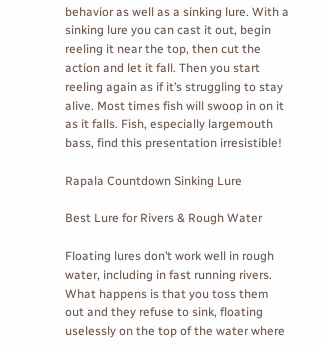behavior as well as a sinking lure. With a sinking lure you can cast it out, begin reeling it near the top, then cut the action and let it fall. Then you start reeling again as if it’s struggling to stay alive. Most times fish will swoop in on it as it falls. Fish, especially largemouth bass, find this presentation irresistible!

Rapala Countdown Sinking Lure

Best Lure for Rivers & Rough Water

Floating lures don’t work well in rough water, including in fast running rivers. What happens is that you toss them out and they refuse to sink, floating uselessly on the top of the water where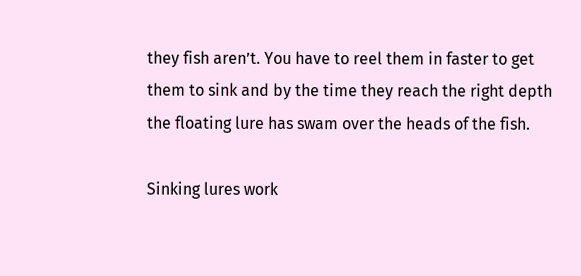they fish aren’t. You have to reel them in faster to get them to sink and by the time they reach the right depth the floating lure has swam over the heads of the fish.

Sinking lures work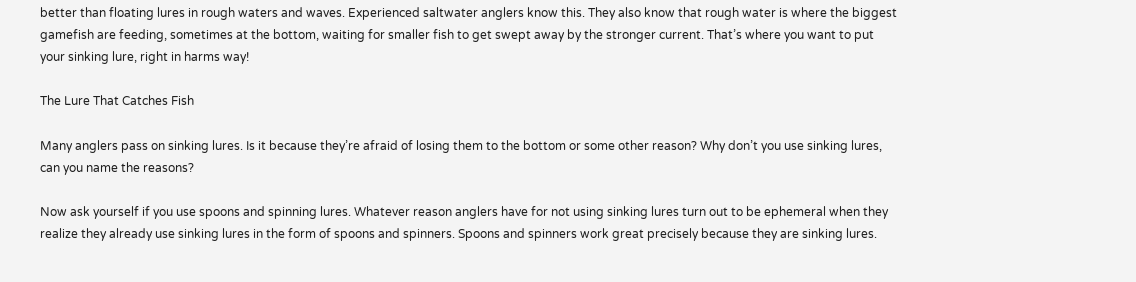better than floating lures in rough waters and waves. Experienced saltwater anglers know this. They also know that rough water is where the biggest gamefish are feeding, sometimes at the bottom, waiting for smaller fish to get swept away by the stronger current. That’s where you want to put your sinking lure, right in harms way!

The Lure That Catches Fish

Many anglers pass on sinking lures. Is it because they’re afraid of losing them to the bottom or some other reason? Why don’t you use sinking lures, can you name the reasons?

Now ask yourself if you use spoons and spinning lures. Whatever reason anglers have for not using sinking lures turn out to be ephemeral when they realize they already use sinking lures in the form of spoons and spinners. Spoons and spinners work great precisely because they are sinking lures.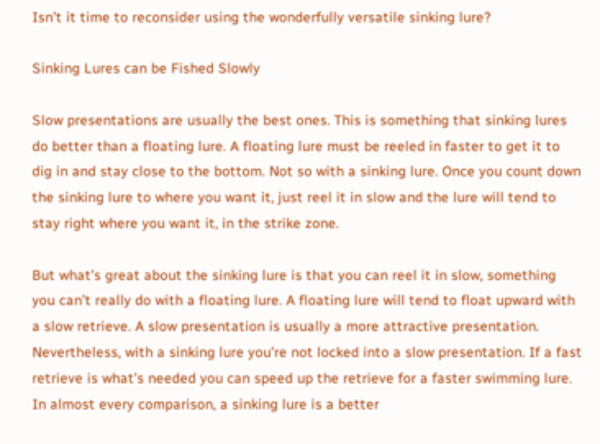Isn’t it time to reconsider using the wonderfully versatile sinking lure?

Sinking Lures can be Fished Slowly

Slow presentations are usually the best ones. This is something that sinking lures do better than a floating lure. A floating lure must be reeled in faster to get it to dig in and stay close to the bottom. Not so with a sinking lure. Once you count down the sinking lure to where you want it, just reel it in slow and the lure will tend to stay right where you want it, in the strike zone.

But what’s great about the sinking lure is that you can reel it in slow, something you can’t really do with a floating lure. A floating lure will tend to float upward with a slow retrieve. A slow presentation is usually a more attractive presentation. Nevertheless, with a sinking lure you’re not locked into a slow presentation. If a fast retrieve is what’s needed you can speed up the retrieve for a faster swimming lure. In almost every comparison, a sinking lure is a better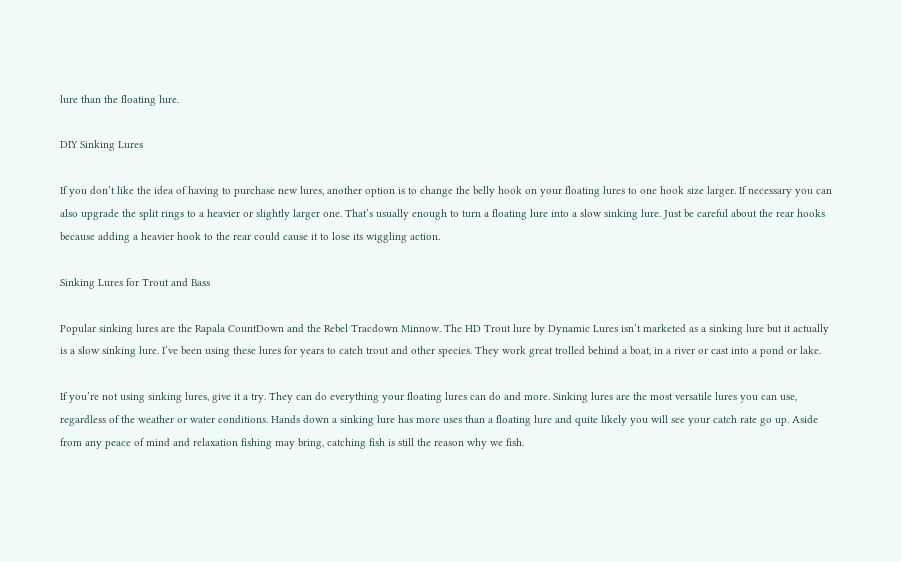lure than the floating lure.

DIY Sinking Lures

If you don’t like the idea of having to purchase new lures, another option is to change the belly hook on your floating lures to one hook size larger. If necessary you can also upgrade the split rings to a heavier or slightly larger one. That’s usually enough to turn a floating lure into a slow sinking lure. Just be careful about the rear hooks because adding a heavier hook to the rear could cause it to lose its wiggling action.

Sinking Lures for Trout and Bass

Popular sinking lures are the Rapala CountDown and the Rebel Tracdown Minnow. The HD Trout lure by Dynamic Lures isn’t marketed as a sinking lure but it actually is a slow sinking lure. I’ve been using these lures for years to catch trout and other species. They work great trolled behind a boat, in a river or cast into a pond or lake.

If you’re not using sinking lures, give it a try. They can do everything your floating lures can do and more. Sinking lures are the most versatile lures you can use, regardless of the weather or water conditions. Hands down a sinking lure has more uses than a floating lure and quite likely you will see your catch rate go up. Aside from any peace of mind and relaxation fishing may bring, catching fish is still the reason why we fish.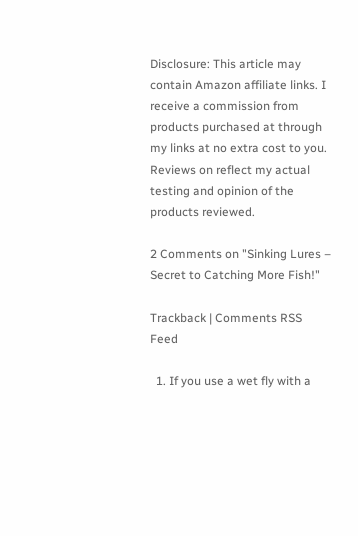Disclosure: This article may contain Amazon affiliate links. I receive a commission from products purchased at through my links at no extra cost to you. Reviews on reflect my actual testing and opinion of the products reviewed.

2 Comments on "Sinking Lures – Secret to Catching More Fish!"

Trackback | Comments RSS Feed

  1. If you use a wet fly with a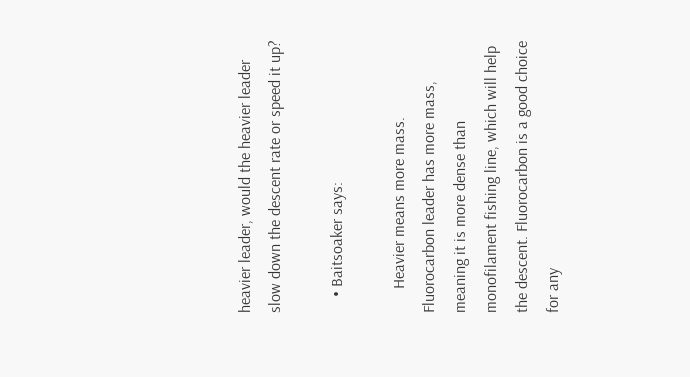heavier leader, would the heavier leader slow down the descent rate or speed it up?

    • Baitsoaker says:

      Heavier means more mass. Fluorocarbon leader has more mass, meaning it is more dense than monofilament fishing line, which will help the descent. Fluorocarbon is a good choice for any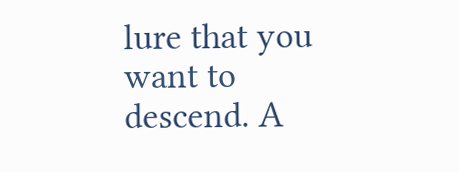lure that you want to descend. A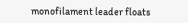monofilament leader floats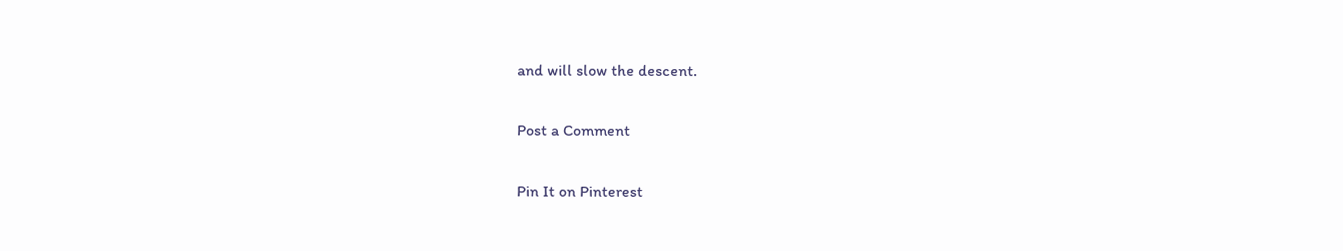and will slow the descent.

Post a Comment

Pin It on Pinterest